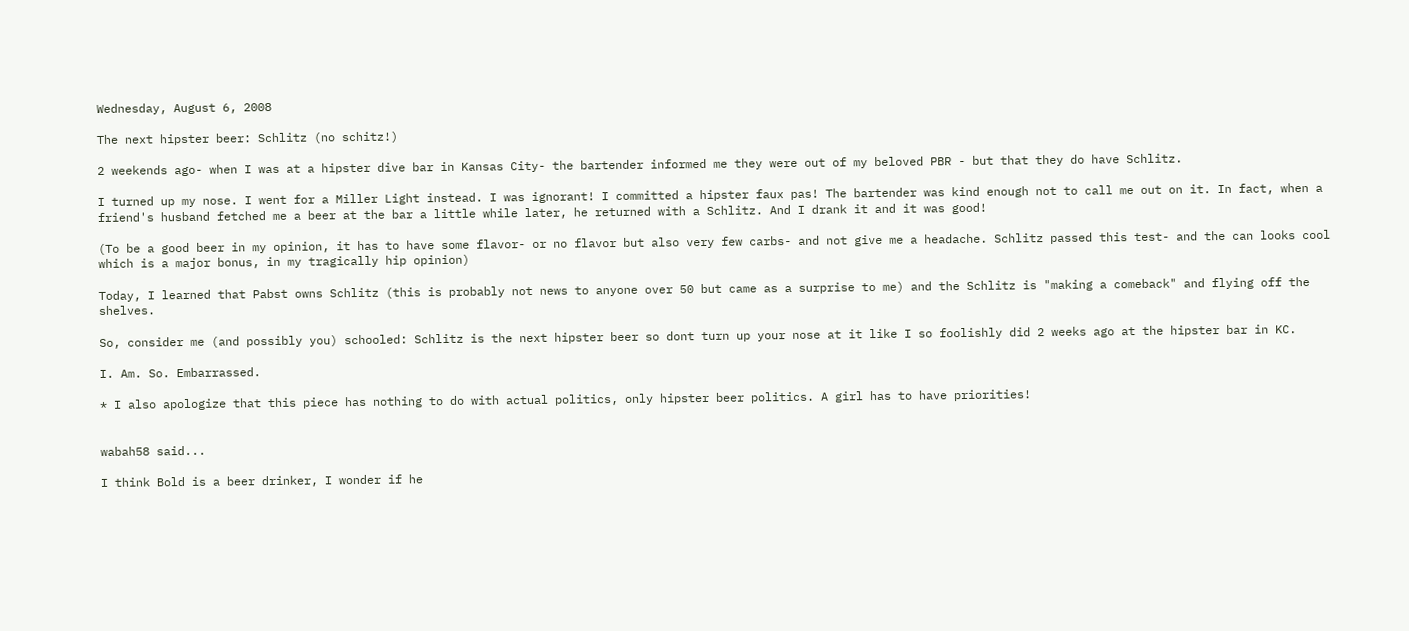Wednesday, August 6, 2008

The next hipster beer: Schlitz (no schitz!)

2 weekends ago- when I was at a hipster dive bar in Kansas City- the bartender informed me they were out of my beloved PBR - but that they do have Schlitz.

I turned up my nose. I went for a Miller Light instead. I was ignorant! I committed a hipster faux pas! The bartender was kind enough not to call me out on it. In fact, when a friend's husband fetched me a beer at the bar a little while later, he returned with a Schlitz. And I drank it and it was good!

(To be a good beer in my opinion, it has to have some flavor- or no flavor but also very few carbs- and not give me a headache. Schlitz passed this test- and the can looks cool which is a major bonus, in my tragically hip opinion)

Today, I learned that Pabst owns Schlitz (this is probably not news to anyone over 50 but came as a surprise to me) and the Schlitz is "making a comeback" and flying off the shelves.

So, consider me (and possibly you) schooled: Schlitz is the next hipster beer so dont turn up your nose at it like I so foolishly did 2 weeks ago at the hipster bar in KC.

I. Am. So. Embarrassed.

* I also apologize that this piece has nothing to do with actual politics, only hipster beer politics. A girl has to have priorities!


wabah58 said...

I think Bold is a beer drinker, I wonder if he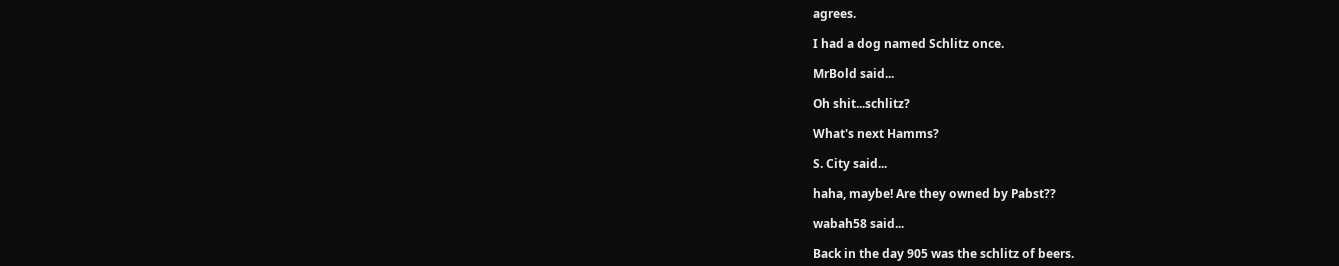agrees.

I had a dog named Schlitz once.

MrBold said...

Oh shit...schlitz?

What's next Hamms?

S. City said...

haha, maybe! Are they owned by Pabst??

wabah58 said...

Back in the day 905 was the schlitz of beers.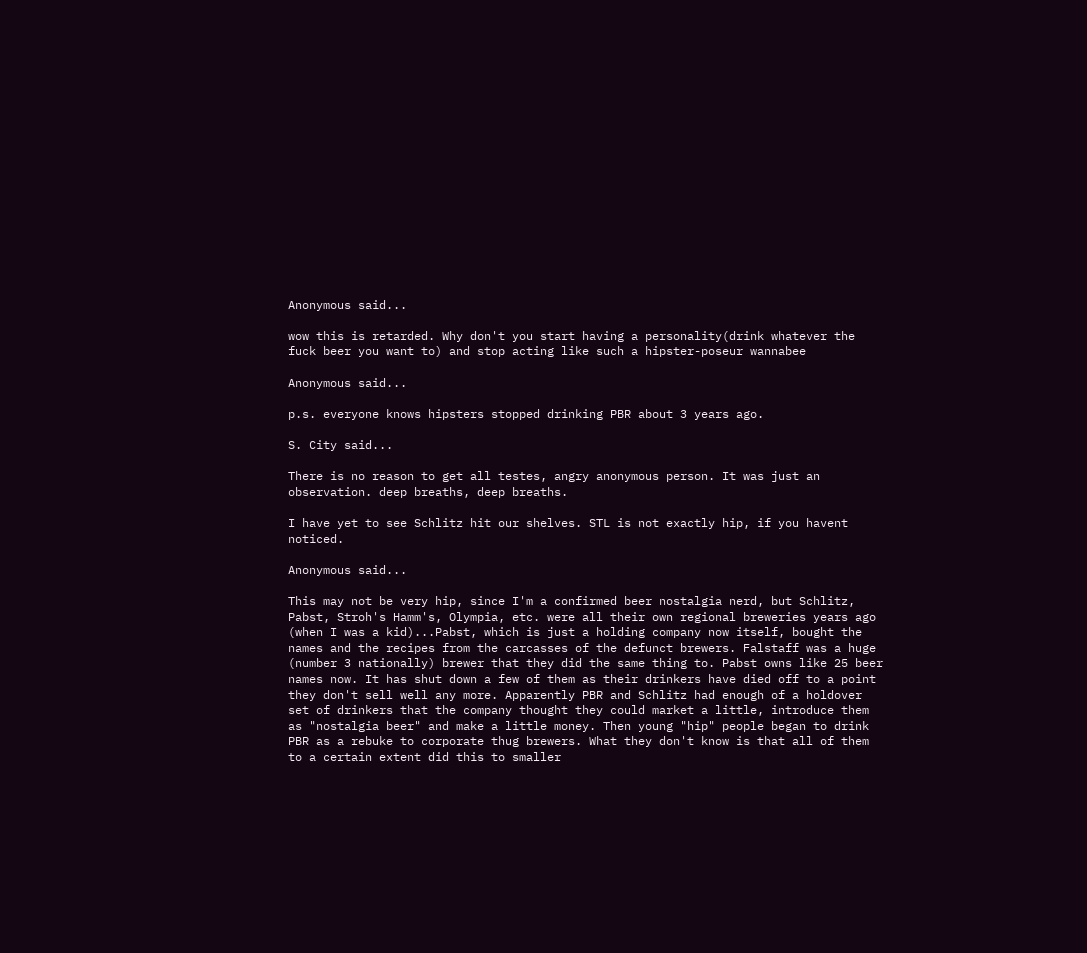Anonymous said...

wow this is retarded. Why don't you start having a personality(drink whatever the fuck beer you want to) and stop acting like such a hipster-poseur wannabee

Anonymous said...

p.s. everyone knows hipsters stopped drinking PBR about 3 years ago.

S. City said...

There is no reason to get all testes, angry anonymous person. It was just an observation. deep breaths, deep breaths.

I have yet to see Schlitz hit our shelves. STL is not exactly hip, if you havent noticed.

Anonymous said...

This may not be very hip, since I'm a confirmed beer nostalgia nerd, but Schlitz, Pabst, Stroh's Hamm's, Olympia, etc. were all their own regional breweries years ago (when I was a kid)...Pabst, which is just a holding company now itself, bought the names and the recipes from the carcasses of the defunct brewers. Falstaff was a huge (number 3 nationally) brewer that they did the same thing to. Pabst owns like 25 beer names now. It has shut down a few of them as their drinkers have died off to a point they don't sell well any more. Apparently PBR and Schlitz had enough of a holdover set of drinkers that the company thought they could market a little, introduce them as "nostalgia beer" and make a little money. Then young "hip" people began to drink PBR as a rebuke to corporate thug brewers. What they don't know is that all of them to a certain extent did this to smaller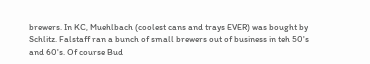brewers. In KC, Muehlbach (coolest cans and trays EVER) was bought by Schlitz. Falstaff ran a bunch of small brewers out of business in teh 50's and 60's. Of course Bud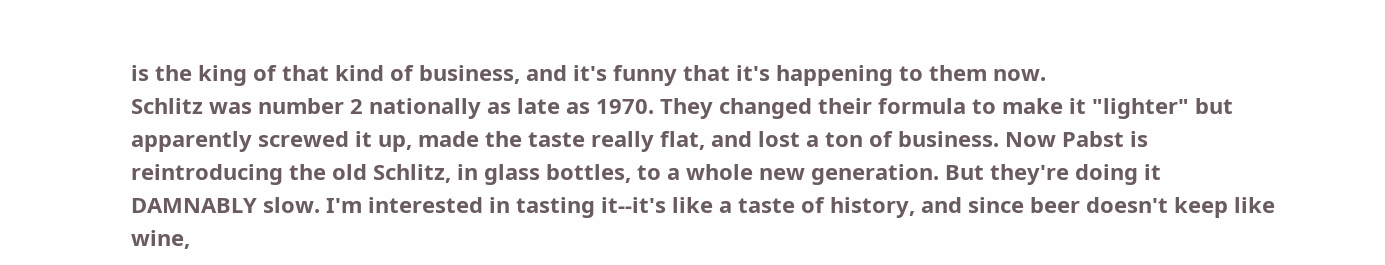is the king of that kind of business, and it's funny that it's happening to them now.
Schlitz was number 2 nationally as late as 1970. They changed their formula to make it "lighter" but apparently screwed it up, made the taste really flat, and lost a ton of business. Now Pabst is reintroducing the old Schlitz, in glass bottles, to a whole new generation. But they're doing it DAMNABLY slow. I'm interested in tasting it--it's like a taste of history, and since beer doesn't keep like wine,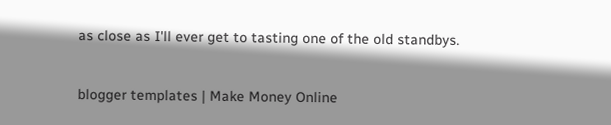as close as I'll ever get to tasting one of the old standbys.


blogger templates | Make Money Online